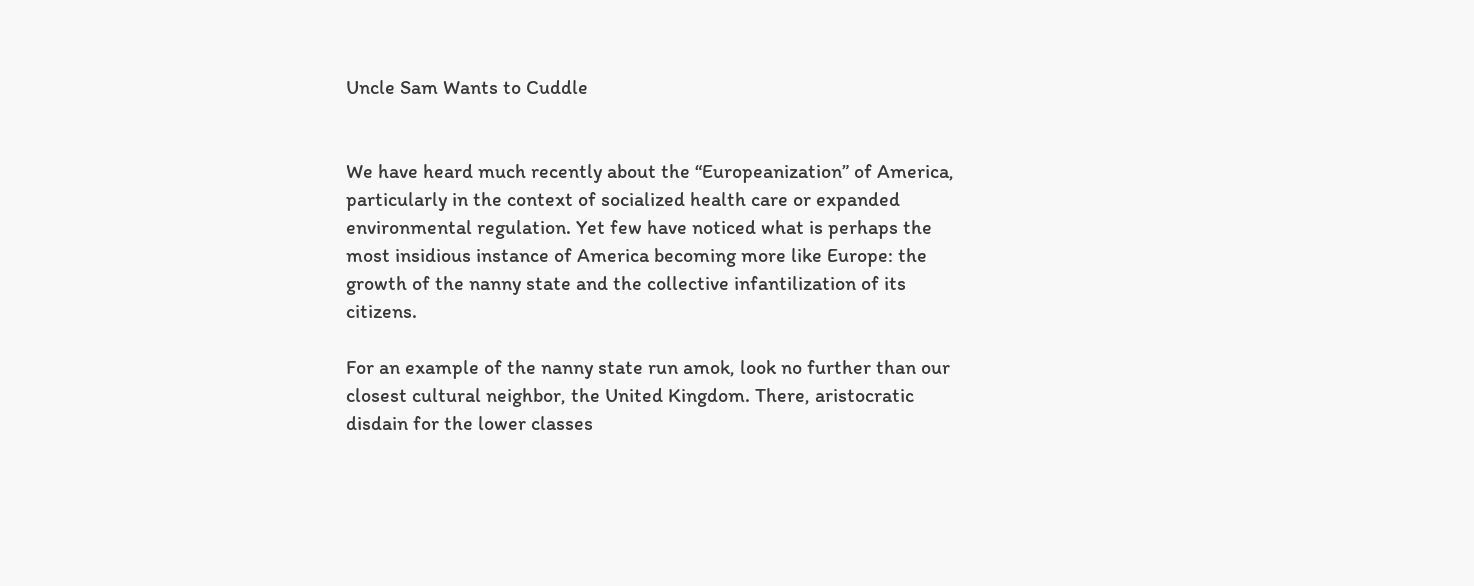Uncle Sam Wants to Cuddle


We have heard much recently about the “Europeanization” of America, particularly in the context of socialized health care or expanded environmental regulation. Yet few have noticed what is perhaps the most insidious instance of America becoming more like Europe: the growth of the nanny state and the collective infantilization of its citizens.

For an example of the nanny state run amok, look no further than our closest cultural neighbor, the United Kingdom. There, aristocratic disdain for the lower classes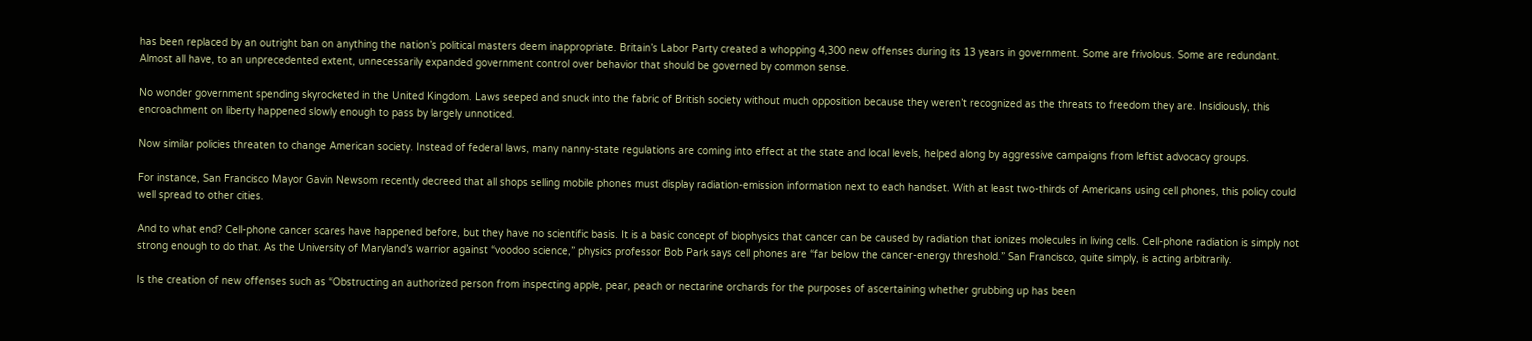has been replaced by an outright ban on anything the nation’s political masters deem inappropriate. Britain’s Labor Party created a whopping 4,300 new offenses during its 13 years in government. Some are frivolous. Some are redundant. Almost all have, to an unprecedented extent, unnecessarily expanded government control over behavior that should be governed by common sense.

No wonder government spending skyrocketed in the United Kingdom. Laws seeped and snuck into the fabric of British society without much opposition because they weren’t recognized as the threats to freedom they are. Insidiously, this encroachment on liberty happened slowly enough to pass by largely unnoticed.

Now similar policies threaten to change American society. Instead of federal laws, many nanny-state regulations are coming into effect at the state and local levels, helped along by aggressive campaigns from leftist advocacy groups.

For instance, San Francisco Mayor Gavin Newsom recently decreed that all shops selling mobile phones must display radiation-emission information next to each handset. With at least two-thirds of Americans using cell phones, this policy could well spread to other cities.

And to what end? Cell-phone cancer scares have happened before, but they have no scientific basis. It is a basic concept of biophysics that cancer can be caused by radiation that ionizes molecules in living cells. Cell-phone radiation is simply not strong enough to do that. As the University of Maryland’s warrior against “voodoo science,” physics professor Bob Park says cell phones are “far below the cancer-energy threshold.” San Francisco, quite simply, is acting arbitrarily.

Is the creation of new offenses such as “Obstructing an authorized person from inspecting apple, pear, peach or nectarine orchards for the purposes of ascertaining whether grubbing up has been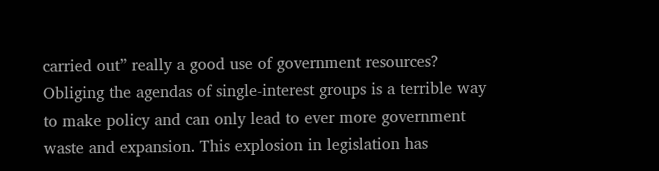carried out” really a good use of government resources? Obliging the agendas of single-interest groups is a terrible way to make policy and can only lead to ever more government waste and expansion. This explosion in legislation has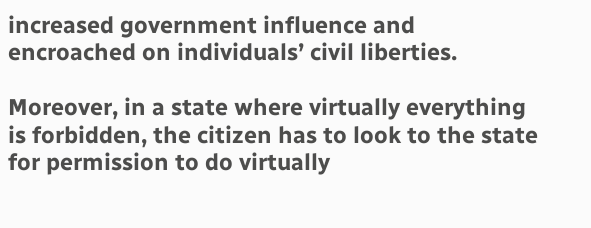increased government influence and encroached on individuals’ civil liberties.

Moreover, in a state where virtually everything is forbidden, the citizen has to look to the state for permission to do virtually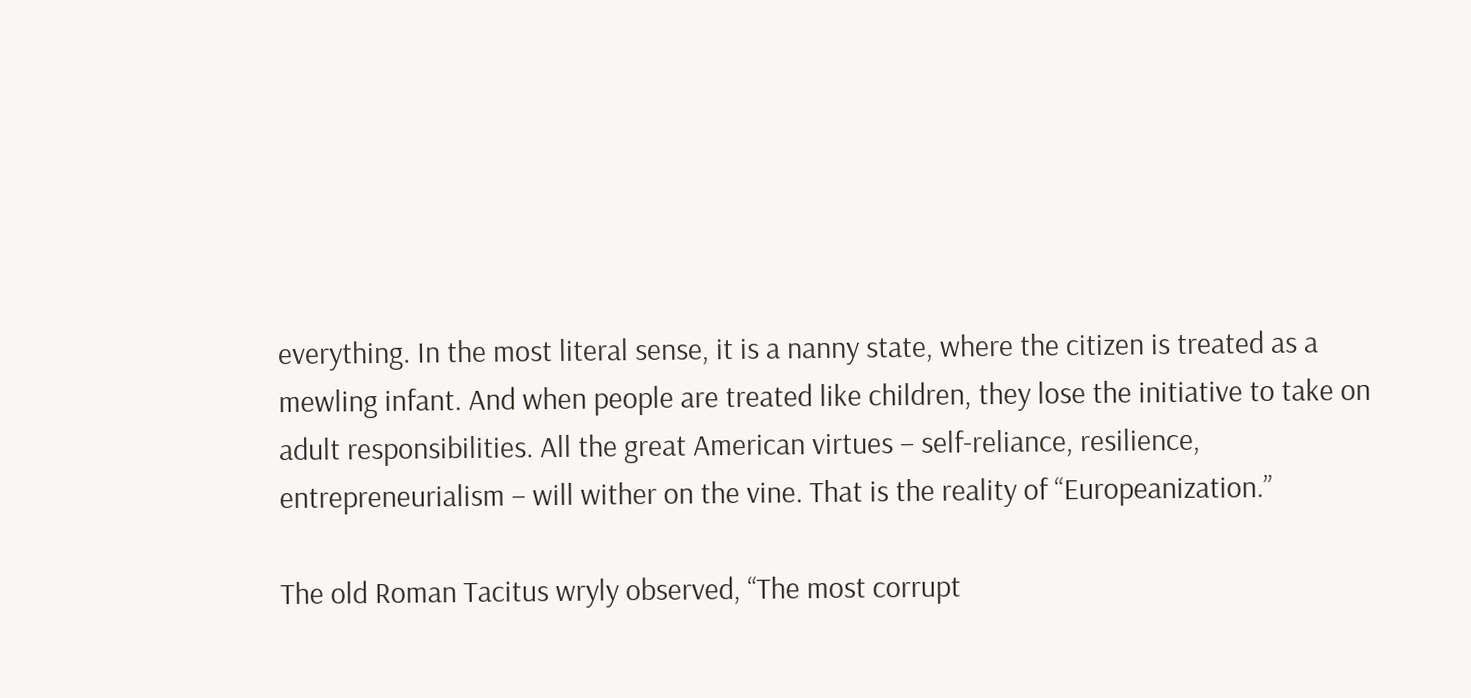everything. In the most literal sense, it is a nanny state, where the citizen is treated as a mewling infant. And when people are treated like children, they lose the initiative to take on adult responsibilities. All the great American virtues – self-reliance, resilience, entrepreneurialism – will wither on the vine. That is the reality of “Europeanization.”

The old Roman Tacitus wryly observed, “The most corrupt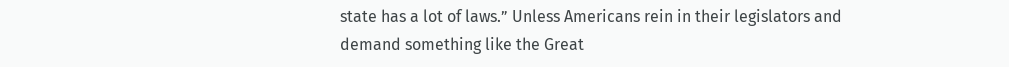state has a lot of laws.” Unless Americans rein in their legislators and demand something like the Great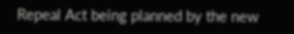Repeal Act being planned by the new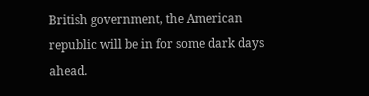British government, the American republic will be in for some dark days ahead.